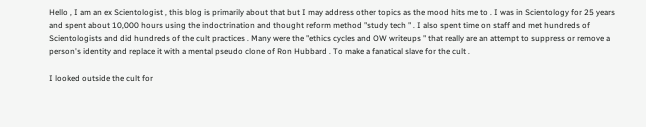Hello , I am an ex Scientologist , this blog is primarily about that but I may address other topics as the mood hits me to . I was in Scientology for 25 years and spent about 10,000 hours using the indoctrination and thought reform method "study tech " . I also spent time on staff and met hundreds of Scientologists and did hundreds of the cult practices . Many were the "ethics cycles and OW writeups " that really are an attempt to suppress or remove a person's identity and replace it with a mental pseudo clone of Ron Hubbard . To make a fanatical slave for the cult .

I looked outside the cult for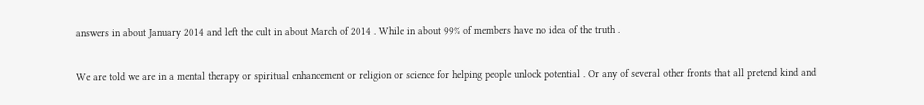answers in about January 2014 and left the cult in about March of 2014 . While in about 99% of members have no idea of the truth .

We are told we are in a mental therapy or spiritual enhancement or religion or science for helping people unlock potential . Or any of several other fronts that all pretend kind and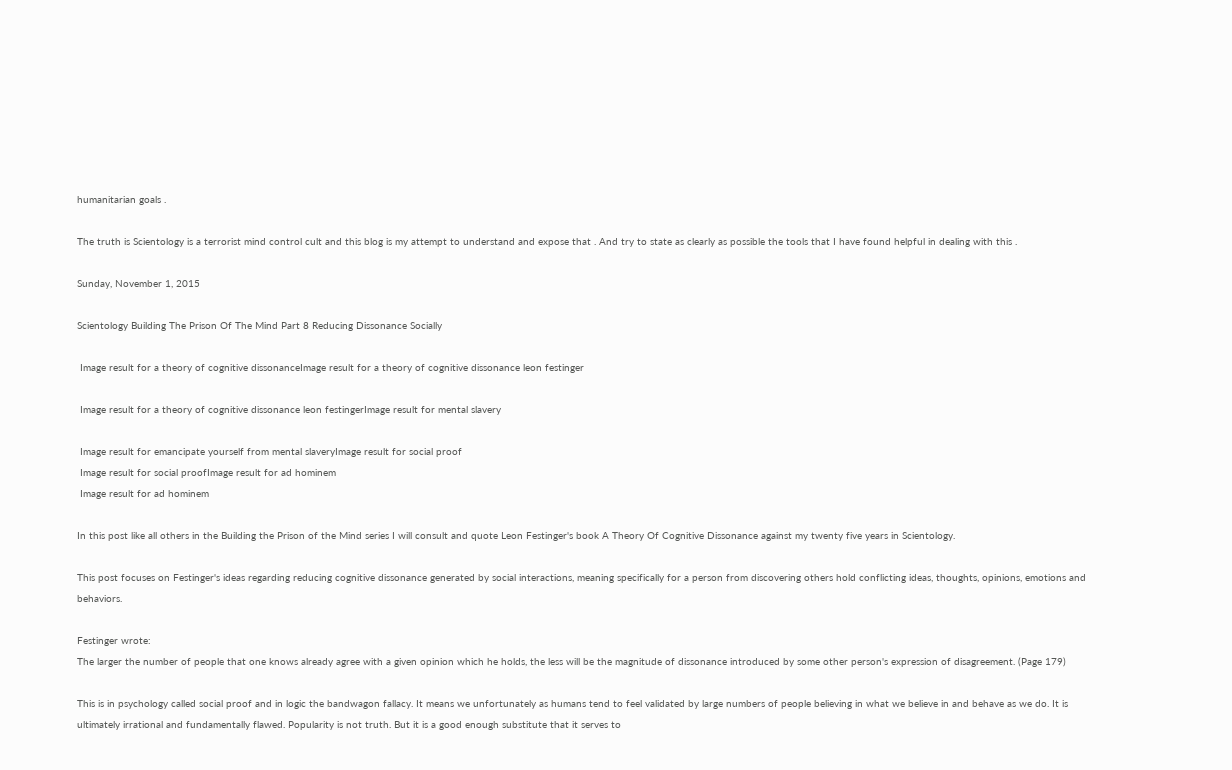humanitarian goals .

The truth is Scientology is a terrorist mind control cult and this blog is my attempt to understand and expose that . And try to state as clearly as possible the tools that I have found helpful in dealing with this .

Sunday, November 1, 2015

Scientology Building The Prison Of The Mind Part 8 Reducing Dissonance Socially

 Image result for a theory of cognitive dissonanceImage result for a theory of cognitive dissonance leon festinger

 Image result for a theory of cognitive dissonance leon festingerImage result for mental slavery

 Image result for emancipate yourself from mental slaveryImage result for social proof
 Image result for social proofImage result for ad hominem
 Image result for ad hominem

In this post like all others in the Building the Prison of the Mind series I will consult and quote Leon Festinger's book A Theory Of Cognitive Dissonance against my twenty five years in Scientology.

This post focuses on Festinger's ideas regarding reducing cognitive dissonance generated by social interactions, meaning specifically for a person from discovering others hold conflicting ideas, thoughts, opinions, emotions and behaviors.

Festinger wrote:
The larger the number of people that one knows already agree with a given opinion which he holds, the less will be the magnitude of dissonance introduced by some other person's expression of disagreement. (Page 179)

This is in psychology called social proof and in logic the bandwagon fallacy. It means we unfortunately as humans tend to feel validated by large numbers of people believing in what we believe in and behave as we do. It is ultimately irrational and fundamentally flawed. Popularity is not truth. But it is a good enough substitute that it serves to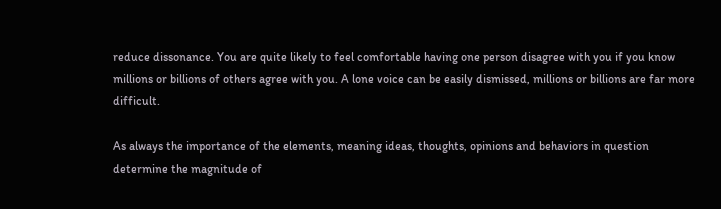reduce dissonance. You are quite likely to feel comfortable having one person disagree with you if you know millions or billions of others agree with you. A lone voice can be easily dismissed, millions or billions are far more difficult.

As always the importance of the elements, meaning ideas, thoughts, opinions and behaviors in question determine the magnitude of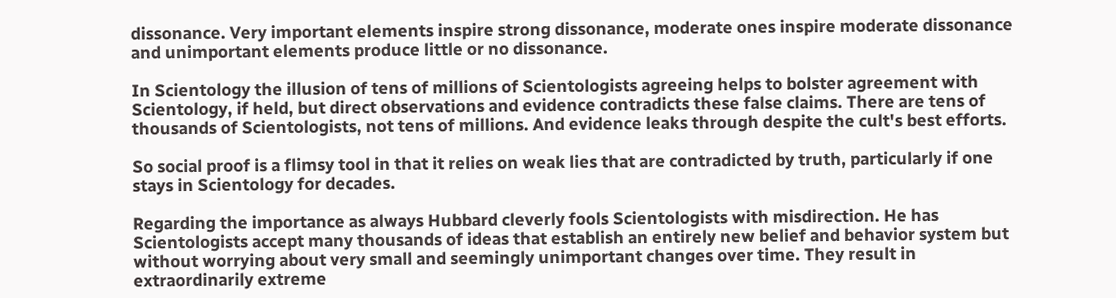dissonance. Very important elements inspire strong dissonance, moderate ones inspire moderate dissonance and unimportant elements produce little or no dissonance.

In Scientology the illusion of tens of millions of Scientologists agreeing helps to bolster agreement with Scientology, if held, but direct observations and evidence contradicts these false claims. There are tens of thousands of Scientologists, not tens of millions. And evidence leaks through despite the cult's best efforts.

So social proof is a flimsy tool in that it relies on weak lies that are contradicted by truth, particularly if one stays in Scientology for decades.

Regarding the importance as always Hubbard cleverly fools Scientologists with misdirection. He has Scientologists accept many thousands of ideas that establish an entirely new belief and behavior system but without worrying about very small and seemingly unimportant changes over time. They result in extraordinarily extreme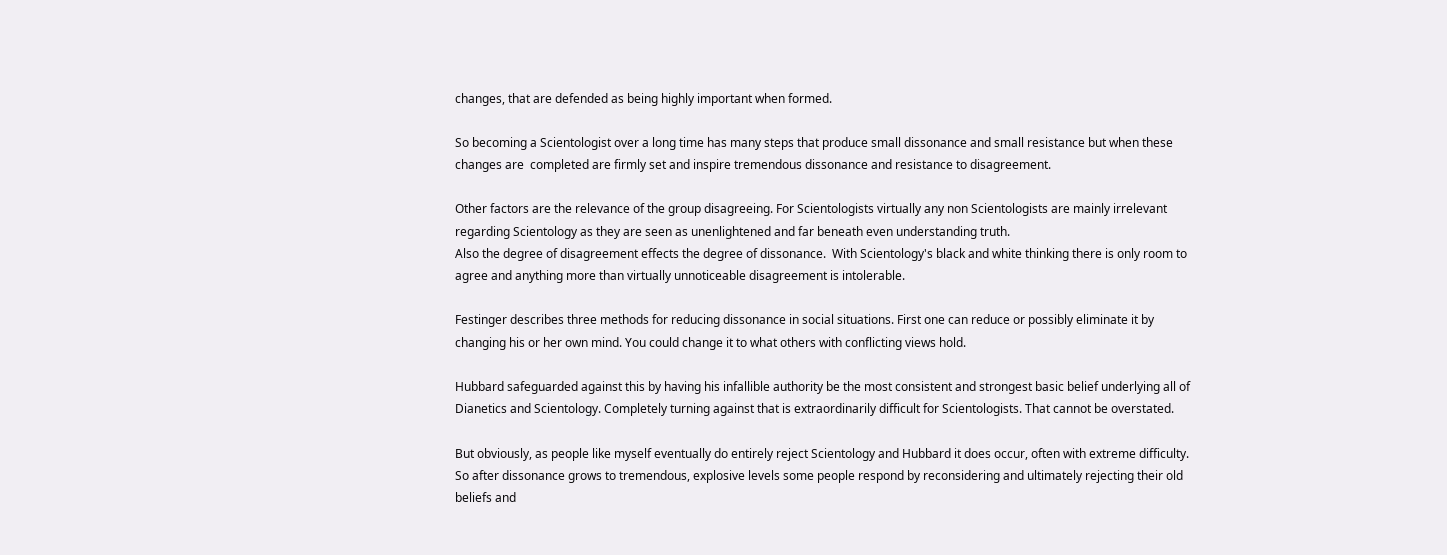changes, that are defended as being highly important when formed.

So becoming a Scientologist over a long time has many steps that produce small dissonance and small resistance but when these changes are  completed are firmly set and inspire tremendous dissonance and resistance to disagreement.

Other factors are the relevance of the group disagreeing. For Scientologists virtually any non Scientologists are mainly irrelevant regarding Scientology as they are seen as unenlightened and far beneath even understanding truth.
Also the degree of disagreement effects the degree of dissonance.  With Scientology's black and white thinking there is only room to agree and anything more than virtually unnoticeable disagreement is intolerable.

Festinger describes three methods for reducing dissonance in social situations. First one can reduce or possibly eliminate it by changing his or her own mind. You could change it to what others with conflicting views hold.

Hubbard safeguarded against this by having his infallible authority be the most consistent and strongest basic belief underlying all of Dianetics and Scientology. Completely turning against that is extraordinarily difficult for Scientologists. That cannot be overstated.

But obviously, as people like myself eventually do entirely reject Scientology and Hubbard it does occur, often with extreme difficulty. So after dissonance grows to tremendous, explosive levels some people respond by reconsidering and ultimately rejecting their old beliefs and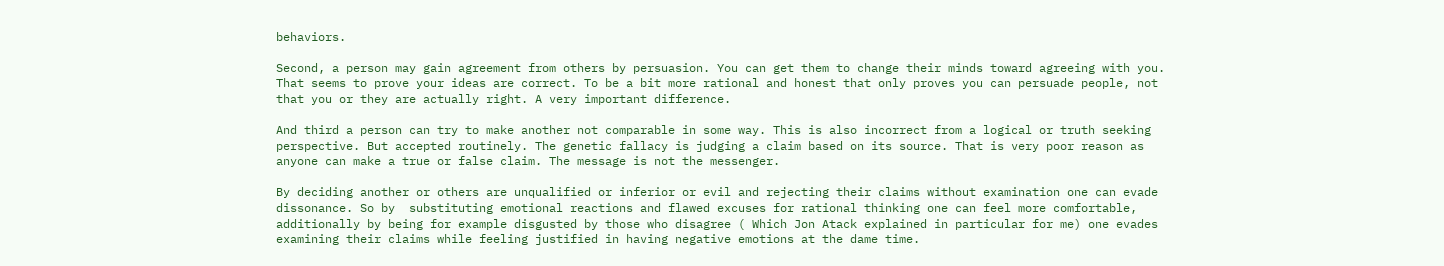behaviors.

Second, a person may gain agreement from others by persuasion. You can get them to change their minds toward agreeing with you. That seems to prove your ideas are correct. To be a bit more rational and honest that only proves you can persuade people, not that you or they are actually right. A very important difference.

And third a person can try to make another not comparable in some way. This is also incorrect from a logical or truth seeking perspective. But accepted routinely. The genetic fallacy is judging a claim based on its source. That is very poor reason as anyone can make a true or false claim. The message is not the messenger.

By deciding another or others are unqualified or inferior or evil and rejecting their claims without examination one can evade dissonance. So by  substituting emotional reactions and flawed excuses for rational thinking one can feel more comfortable, additionally by being for example disgusted by those who disagree ( Which Jon Atack explained in particular for me) one evades examining their claims while feeling justified in having negative emotions at the dame time.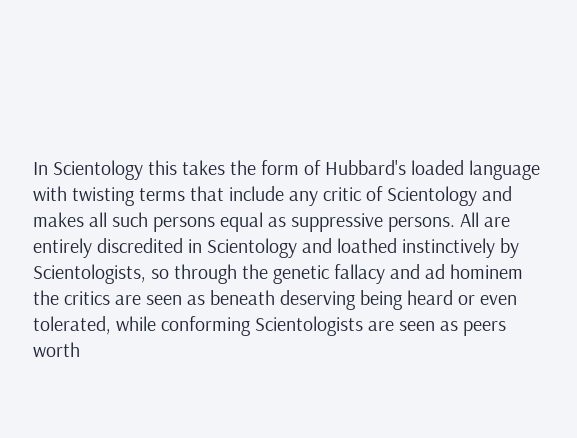In Scientology this takes the form of Hubbard's loaded language with twisting terms that include any critic of Scientology and makes all such persons equal as suppressive persons. All are entirely discredited in Scientology and loathed instinctively by Scientologists, so through the genetic fallacy and ad hominem the critics are seen as beneath deserving being heard or even tolerated, while conforming Scientologists are seen as peers worth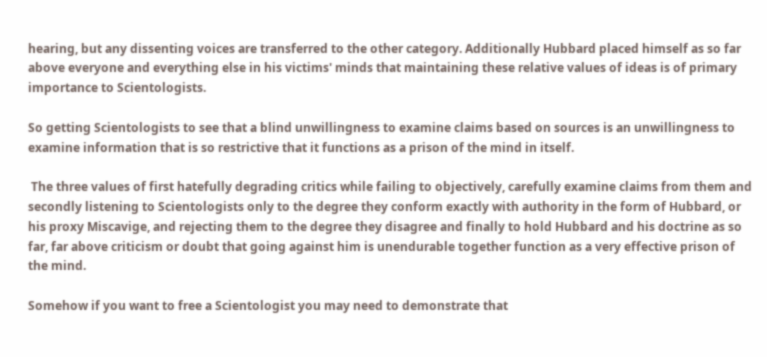hearing, but any dissenting voices are transferred to the other category. Additionally Hubbard placed himself as so far above everyone and everything else in his victims' minds that maintaining these relative values of ideas is of primary importance to Scientologists.

So getting Scientologists to see that a blind unwillingness to examine claims based on sources is an unwillingness to examine information that is so restrictive that it functions as a prison of the mind in itself.

 The three values of first hatefully degrading critics while failing to objectively, carefully examine claims from them and secondly listening to Scientologists only to the degree they conform exactly with authority in the form of Hubbard, or his proxy Miscavige, and rejecting them to the degree they disagree and finally to hold Hubbard and his doctrine as so far, far above criticism or doubt that going against him is unendurable together function as a very effective prison of the mind.

Somehow if you want to free a Scientologist you may need to demonstrate that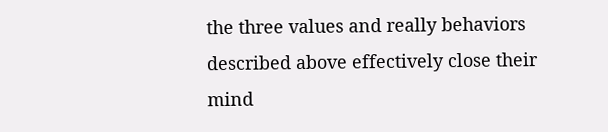the three values and really behaviors described above effectively close their mind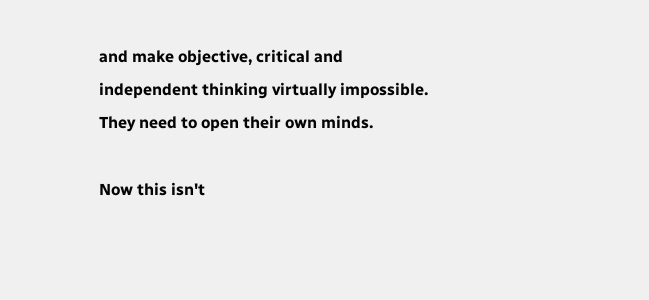and make objective, critical and independent thinking virtually impossible. They need to open their own minds.

Now this isn't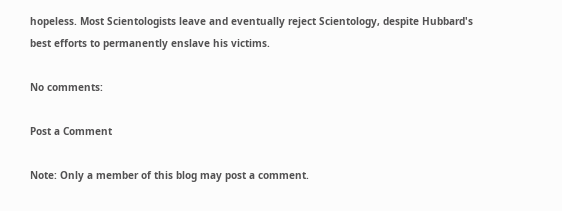hopeless. Most Scientologists leave and eventually reject Scientology, despite Hubbard's best efforts to permanently enslave his victims.

No comments:

Post a Comment

Note: Only a member of this blog may post a comment.